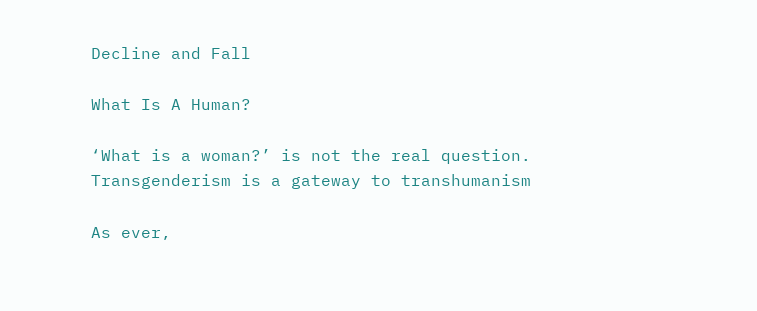Decline and Fall

What Is A Human?

‘What is a woman?’ is not the real question. Transgenderism is a gateway to transhumanism

As ever,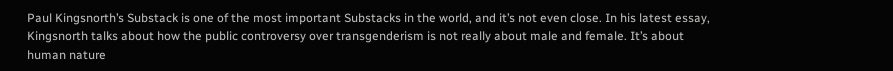Paul Kingsnorth’s Substack is one of the most important Substacks in the world, and it’s not even close. In his latest essay, Kingsnorth talks about how the public controversy over transgenderism is not really about male and female. It’s about human nature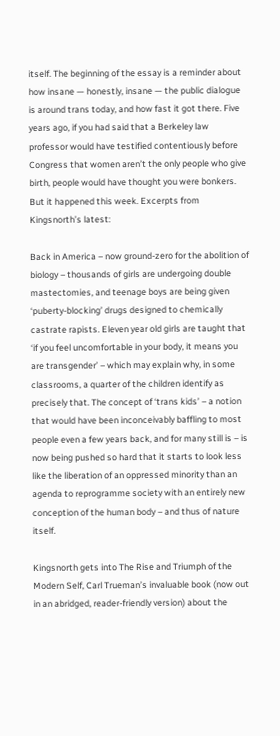itself. The beginning of the essay is a reminder about how insane — honestly, insane — the public dialogue is around trans today, and how fast it got there. Five years ago, if you had said that a Berkeley law professor would have testified contentiously before Congress that women aren’t the only people who give birth, people would have thought you were bonkers. But it happened this week. Excerpts from Kingsnorth’s latest:

Back in America – now ground-zero for the abolition of biology – thousands of girls are undergoing double mastectomies, and teenage boys are being given ‘puberty-blocking’ drugs designed to chemically castrate rapists. Eleven year old girls are taught that ‘if you feel uncomfortable in your body, it means you are transgender’ – which may explain why, in some classrooms, a quarter of the children identify as precisely that. The concept of ‘trans kids’ – a notion that would have been inconceivably baffling to most people even a few years back, and for many still is – is now being pushed so hard that it starts to look less like the liberation of an oppressed minority than an agenda to reprogramme society with an entirely new conception of the human body – and thus of nature itself.

Kingsnorth gets into The Rise and Triumph of the Modern Self, Carl Trueman’s invaluable book (now out in an abridged, reader-friendly version) about the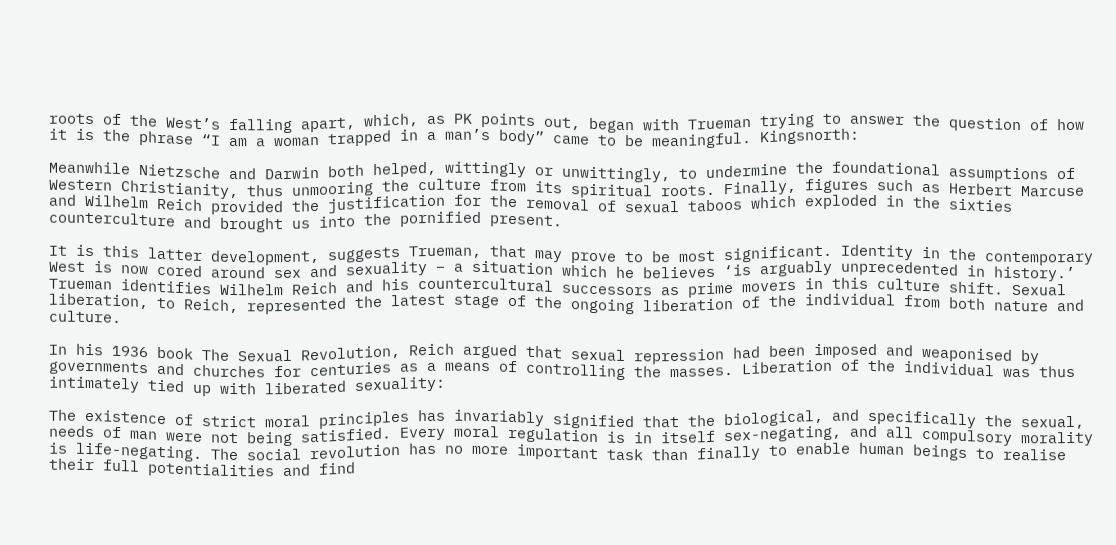roots of the West’s falling apart, which, as PK points out, began with Trueman trying to answer the question of how it is the phrase “I am a woman trapped in a man’s body” came to be meaningful. Kingsnorth:

Meanwhile Nietzsche and Darwin both helped, wittingly or unwittingly, to undermine the foundational assumptions of Western Christianity, thus unmooring the culture from its spiritual roots. Finally, figures such as Herbert Marcuse and Wilhelm Reich provided the justification for the removal of sexual taboos which exploded in the sixties counterculture and brought us into the pornified present.

It is this latter development, suggests Trueman, that may prove to be most significant. Identity in the contemporary West is now cored around sex and sexuality – a situation which he believes ‘is arguably unprecedented in history.’ Trueman identifies Wilhelm Reich and his countercultural successors as prime movers in this culture shift. Sexual liberation, to Reich, represented the latest stage of the ongoing liberation of the individual from both nature and culture.

In his 1936 book The Sexual Revolution, Reich argued that sexual repression had been imposed and weaponised by governments and churches for centuries as a means of controlling the masses. Liberation of the individual was thus intimately tied up with liberated sexuality:

The existence of strict moral principles has invariably signified that the biological, and specifically the sexual, needs of man were not being satisfied. Every moral regulation is in itself sex-negating, and all compulsory morality is life-negating. The social revolution has no more important task than finally to enable human beings to realise their full potentialities and find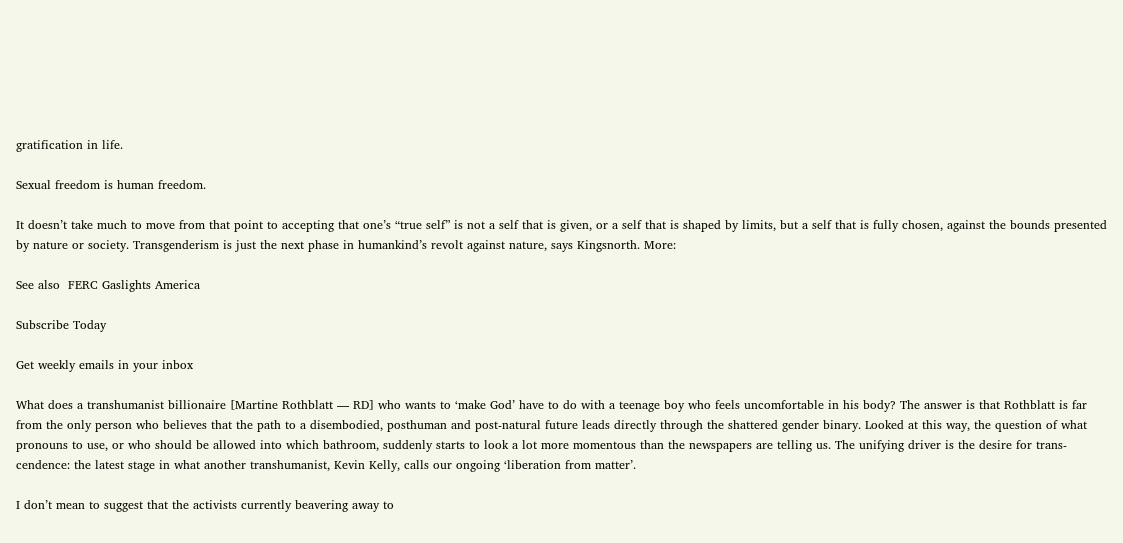gratification in life.

Sexual freedom is human freedom.

It doesn’t take much to move from that point to accepting that one’s “true self” is not a self that is given, or a self that is shaped by limits, but a self that is fully chosen, against the bounds presented by nature or society. Transgenderism is just the next phase in humankind’s revolt against nature, says Kingsnorth. More:

See also  FERC Gaslights America

Subscribe Today

Get weekly emails in your inbox

What does a transhumanist billionaire [Martine Rothblatt — RD] who wants to ‘make God’ have to do with a teenage boy who feels uncomfortable in his body? The answer is that Rothblatt is far from the only person who believes that the path to a disembodied, posthuman and post-natural future leads directly through the shattered gender binary. Looked at this way, the question of what pronouns to use, or who should be allowed into which bathroom, suddenly starts to look a lot more momentous than the newspapers are telling us. The unifying driver is the desire for trans-cendence: the latest stage in what another transhumanist, Kevin Kelly, calls our ongoing ‘liberation from matter’.

I don’t mean to suggest that the activists currently beavering away to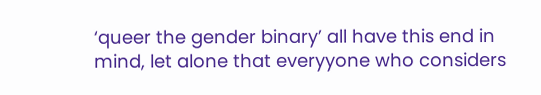‘queer the gender binary’ all have this end in mind, let alone that everyyone who considers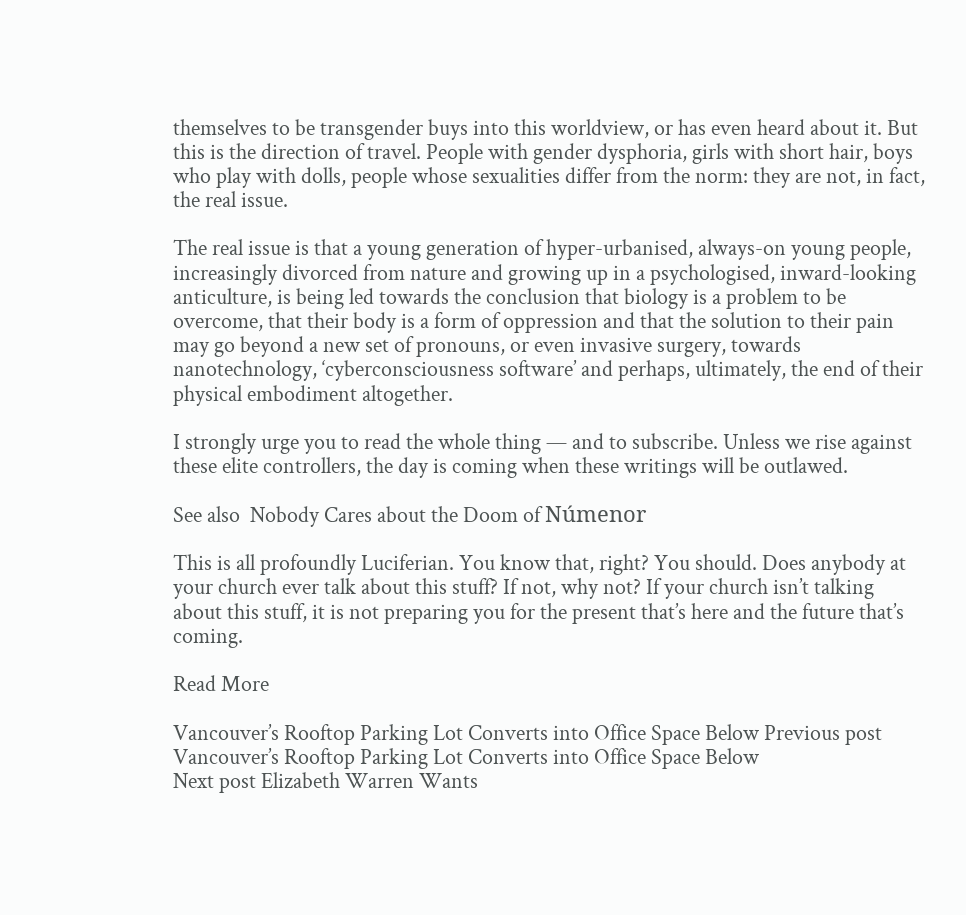themselves to be transgender buys into this worldview, or has even heard about it. But this is the direction of travel. People with gender dysphoria, girls with short hair, boys who play with dolls, people whose sexualities differ from the norm: they are not, in fact, the real issue.

The real issue is that a young generation of hyper-urbanised, always-on young people, increasingly divorced from nature and growing up in a psychologised, inward-looking anticulture, is being led towards the conclusion that biology is a problem to be overcome, that their body is a form of oppression and that the solution to their pain may go beyond a new set of pronouns, or even invasive surgery, towards nanotechnology, ‘cyberconsciousness software’ and perhaps, ultimately, the end of their physical embodiment altogether.

I strongly urge you to read the whole thing — and to subscribe. Unless we rise against these elite controllers, the day is coming when these writings will be outlawed.

See also  Nobody Cares about the Doom of Númenor

This is all profoundly Luciferian. You know that, right? You should. Does anybody at your church ever talk about this stuff? If not, why not? If your church isn’t talking about this stuff, it is not preparing you for the present that’s here and the future that’s coming.

Read More

Vancouver’s Rooftop Parking Lot Converts into Office Space Below Previous post Vancouver’s Rooftop Parking Lot Converts into Office Space Below
Next post Elizabeth Warren Wants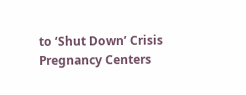to ‘Shut Down’ Crisis Pregnancy Centers